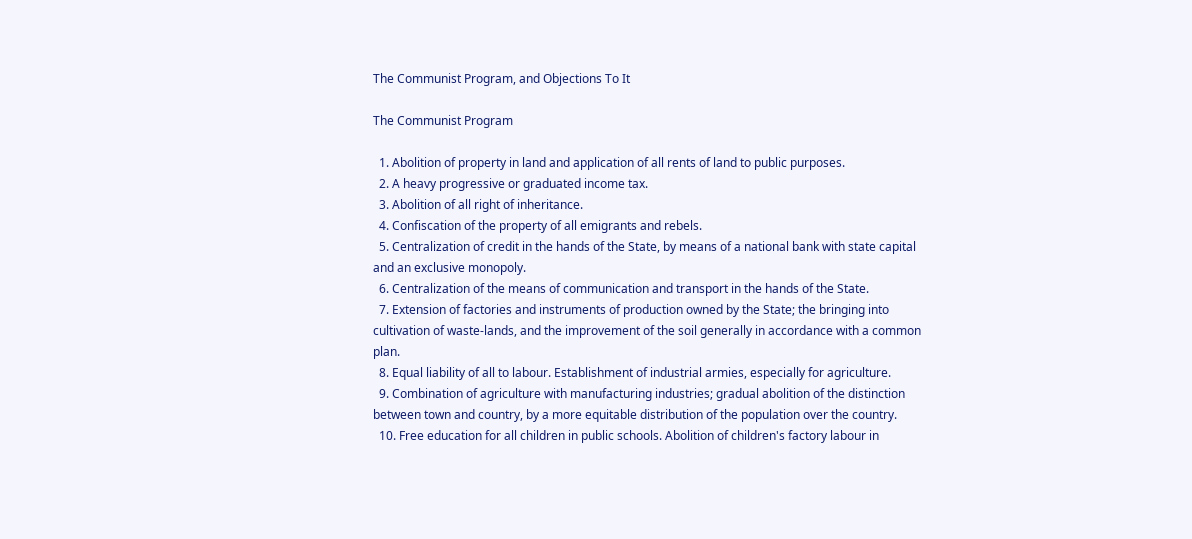The Communist Program, and Objections To It

The Communist Program

  1. Abolition of property in land and application of all rents of land to public purposes.
  2. A heavy progressive or graduated income tax.
  3. Abolition of all right of inheritance.
  4. Confiscation of the property of all emigrants and rebels.
  5. Centralization of credit in the hands of the State, by means of a national bank with state capital and an exclusive monopoly.
  6. Centralization of the means of communication and transport in the hands of the State.
  7. Extension of factories and instruments of production owned by the State; the bringing into cultivation of waste-lands, and the improvement of the soil generally in accordance with a common plan.
  8. Equal liability of all to labour. Establishment of industrial armies, especially for agriculture.
  9. Combination of agriculture with manufacturing industries; gradual abolition of the distinction between town and country, by a more equitable distribution of the population over the country.
  10. Free education for all children in public schools. Abolition of children's factory labour in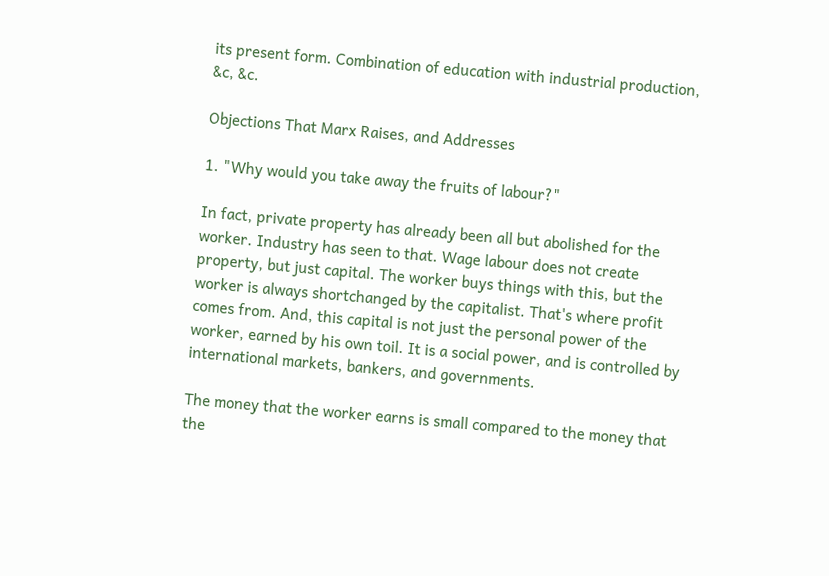its present form. Combination of education with industrial production, &c, &c.

Objections That Marx Raises, and Addresses

1. "Why would you take away the fruits of labour?"

In fact, private property has already been all but abolished for the worker. Industry has seen to that. Wage labour does not create property, but just capital. The worker buys things with this, but the worker is always shortchanged by the capitalist. That's where profit comes from. And, this capital is not just the personal power of the worker, earned by his own toil. It is a social power, and is controlled by international markets, bankers, and governments.

The money that the worker earns is small compared to the money that the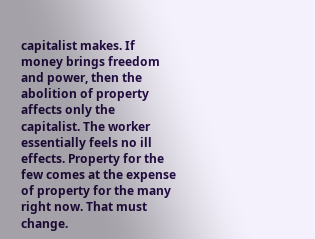capitalist makes. If money brings freedom and power, then the abolition of property affects only the capitalist. The worker essentially feels no ill effects. Property for the few comes at the expense of property for the many right now. That must change.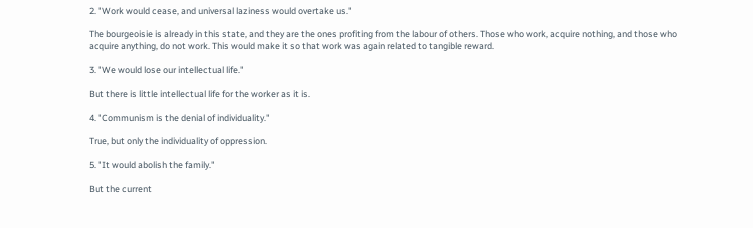2. "Work would cease, and universal laziness would overtake us."

The bourgeoisie is already in this state, and they are the ones profiting from the labour of others. Those who work, acquire nothing, and those who acquire anything, do not work. This would make it so that work was again related to tangible reward.

3. "We would lose our intellectual life."

But there is little intellectual life for the worker as it is.

4. "Communism is the denial of individuality."

True, but only the individuality of oppression.

5. "It would abolish the family."

But the current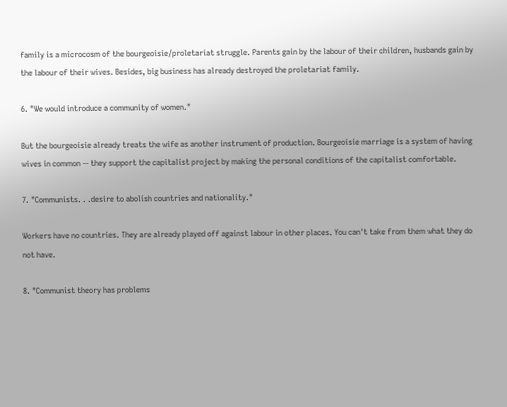family is a microcosm of the bourgeoisie/proletariat struggle. Parents gain by the labour of their children, husbands gain by the labour of their wives. Besides, big business has already destroyed the proletariat family.

6. "We would introduce a community of women."

But the bourgeoisie already treats the wife as another instrument of production. Bourgeoisie marriage is a system of having wives in common -- they support the capitalist project by making the personal conditions of the capitalist comfortable.

7. "Communists. . .desire to abolish countries and nationality."

Workers have no countries. They are already played off against labour in other places. You can't take from them what they do not have.

8. "Communist theory has problems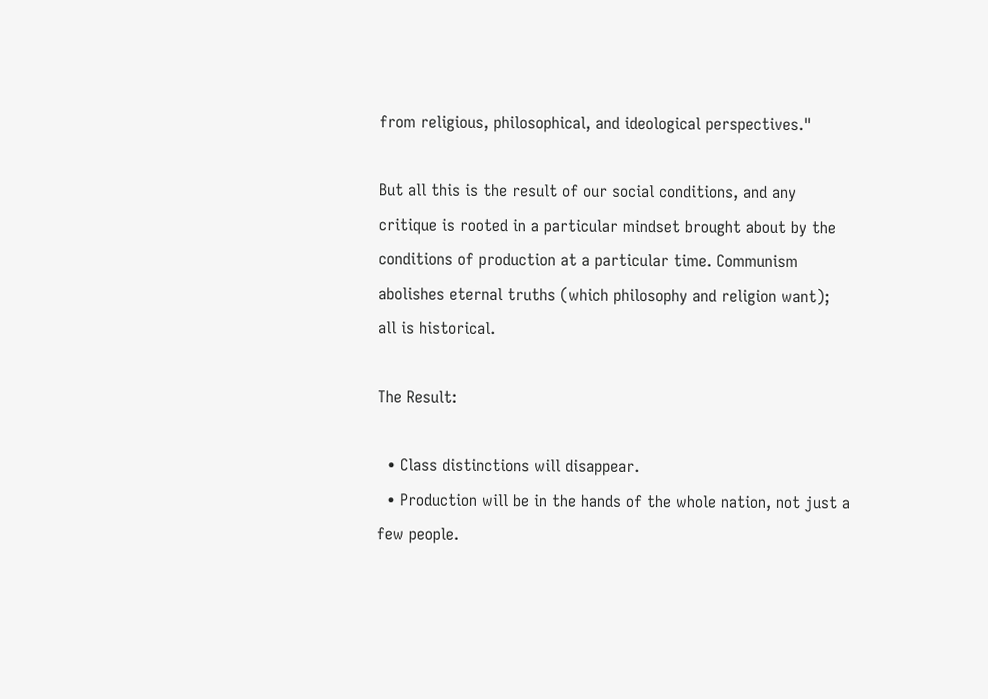from religious, philosophical, and ideological perspectives."

But all this is the result of our social conditions, and any critique is rooted in a particular mindset brought about by the conditions of production at a particular time. Communism abolishes eternal truths (which philosophy and religion want); all is historical.

The Result:

  • Class distinctions will disappear.
  • Production will be in the hands of the whole nation, not just a few people.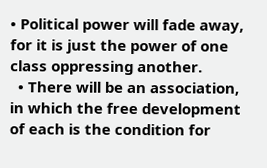• Political power will fade away, for it is just the power of one class oppressing another.
  • There will be an association, in which the free development of each is the condition for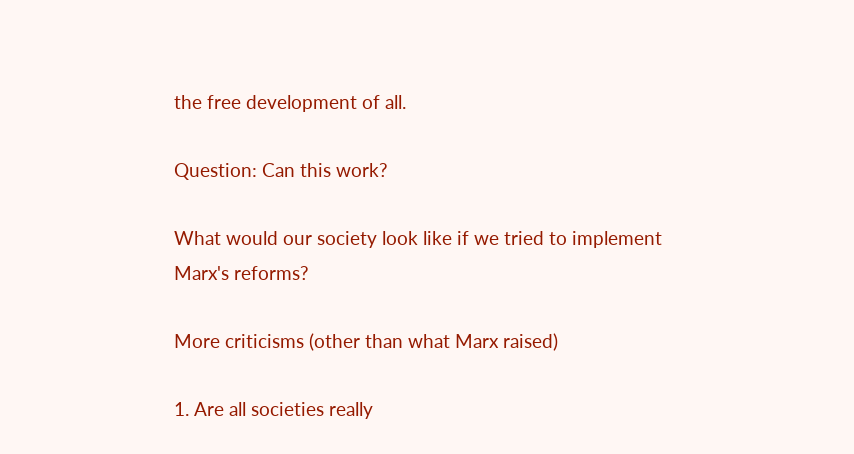the free development of all.

Question: Can this work?

What would our society look like if we tried to implement Marx's reforms?

More criticisms (other than what Marx raised)

1. Are all societies really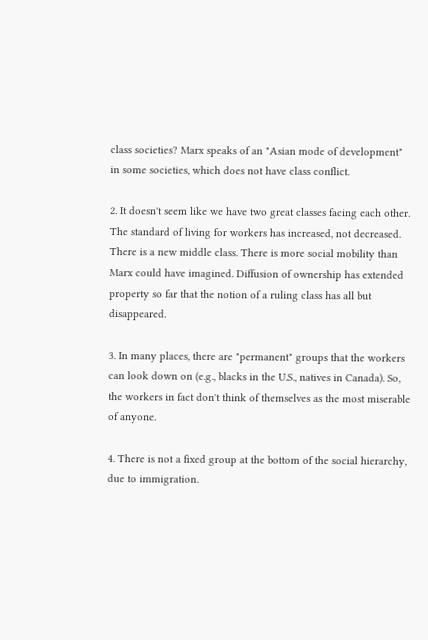class societies? Marx speaks of an "Asian mode of development" in some societies, which does not have class conflict.

2. It doesn't seem like we have two great classes facing each other. The standard of living for workers has increased, not decreased. There is a new middle class. There is more social mobility than Marx could have imagined. Diffusion of ownership has extended property so far that the notion of a ruling class has all but disappeared.

3. In many places, there are "permanent" groups that the workers can look down on (e.g., blacks in the U.S., natives in Canada). So, the workers in fact don't think of themselves as the most miserable of anyone.

4. There is not a fixed group at the bottom of the social hierarchy, due to immigration.